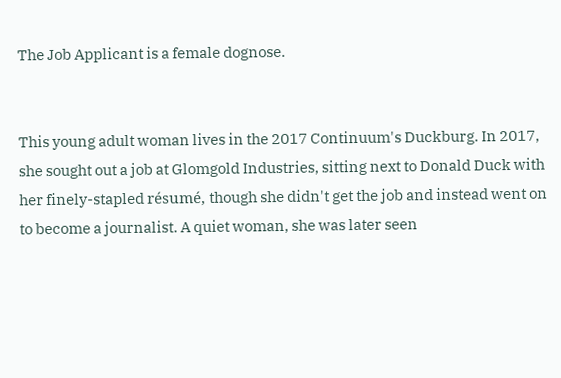The Job Applicant is a female dognose.


This young adult woman lives in the 2017 Continuum's Duckburg. In 2017, she sought out a job at Glomgold Industries, sitting next to Donald Duck with her finely-stapled résumé, though she didn't get the job and instead went on to become a journalist. A quiet woman, she was later seen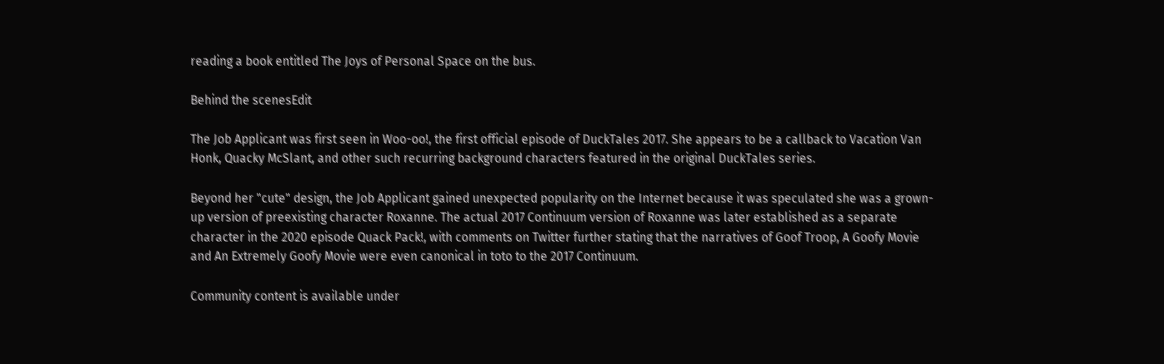reading a book entitled The Joys of Personal Space on the bus.

Behind the scenesEdit

The Job Applicant was first seen in Woo-oo!, the first official episode of DuckTales 2017. She appears to be a callback to Vacation Van Honk, Quacky McSlant, and other such recurring background characters featured in the original DuckTales series.

Beyond her "cute" design, the Job Applicant gained unexpected popularity on the Internet because it was speculated she was a grown-up version of preexisting character Roxanne. The actual 2017 Continuum version of Roxanne was later established as a separate character in the 2020 episode Quack Pack!, with comments on Twitter further stating that the narratives of Goof Troop, A Goofy Movie and An Extremely Goofy Movie were even canonical in toto to the 2017 Continuum.

Community content is available under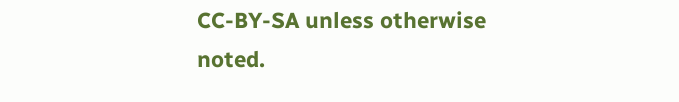CC-BY-SA unless otherwise noted.